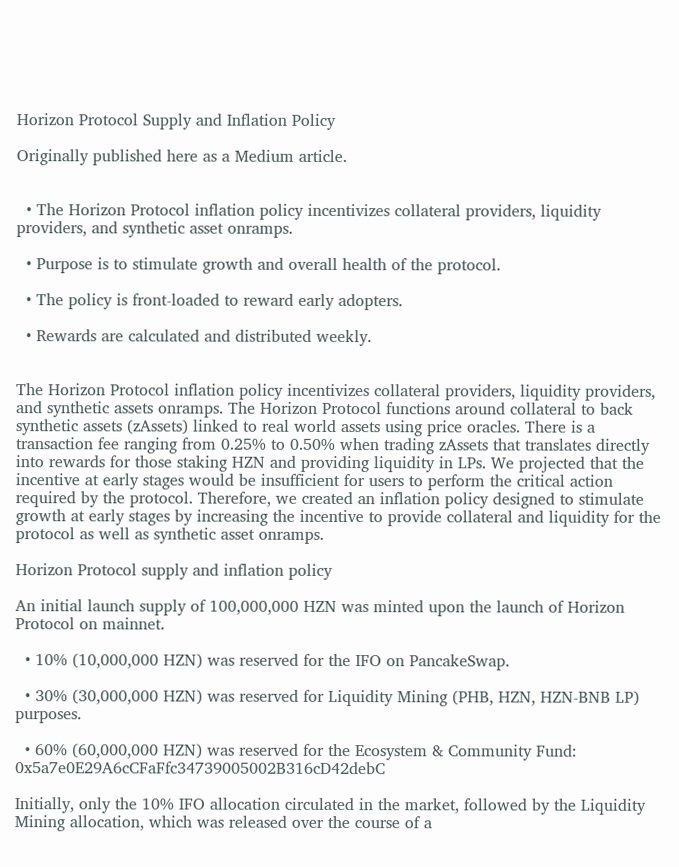Horizon Protocol Supply and Inflation Policy

Originally published here as a Medium article.


  • The Horizon Protocol inflation policy incentivizes collateral providers, liquidity providers, and synthetic asset onramps.

  • Purpose is to stimulate growth and overall health of the protocol.

  • The policy is front-loaded to reward early adopters.

  • Rewards are calculated and distributed weekly.


The Horizon Protocol inflation policy incentivizes collateral providers, liquidity providers, and synthetic assets onramps. The Horizon Protocol functions around collateral to back synthetic assets (zAssets) linked to real world assets using price oracles. There is a transaction fee ranging from 0.25% to 0.50% when trading zAssets that translates directly into rewards for those staking HZN and providing liquidity in LPs. We projected that the incentive at early stages would be insufficient for users to perform the critical action required by the protocol. Therefore, we created an inflation policy designed to stimulate growth at early stages by increasing the incentive to provide collateral and liquidity for the protocol as well as synthetic asset onramps.

Horizon Protocol supply and inflation policy

An initial launch supply of 100,000,000 HZN was minted upon the launch of Horizon Protocol on mainnet.

  • 10% (10,000,000 HZN) was reserved for the IFO on PancakeSwap.

  • 30% (30,000,000 HZN) was reserved for Liquidity Mining (PHB, HZN, HZN-BNB LP) purposes.

  • 60% (60,000,000 HZN) was reserved for the Ecosystem & Community Fund: 0x5a7e0E29A6cCFaFfc34739005002B316cD42debC

Initially, only the 10% IFO allocation circulated in the market, followed by the Liquidity Mining allocation, which was released over the course of a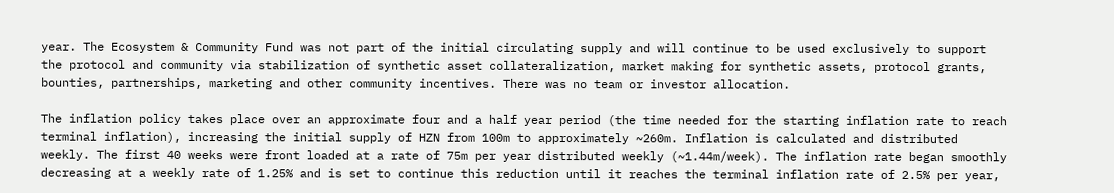year. The Ecosystem & Community Fund was not part of the initial circulating supply and will continue to be used exclusively to support the protocol and community via stabilization of synthetic asset collateralization, market making for synthetic assets, protocol grants, bounties, partnerships, marketing and other community incentives. There was no team or investor allocation.

The inflation policy takes place over an approximate four and a half year period (the time needed for the starting inflation rate to reach terminal inflation), increasing the initial supply of HZN from 100m to approximately ~260m. Inflation is calculated and distributed weekly. The first 40 weeks were front loaded at a rate of 75m per year distributed weekly (~1.44m/week). The inflation rate began smoothly decreasing at a weekly rate of 1.25% and is set to continue this reduction until it reaches the terminal inflation rate of 2.5% per year,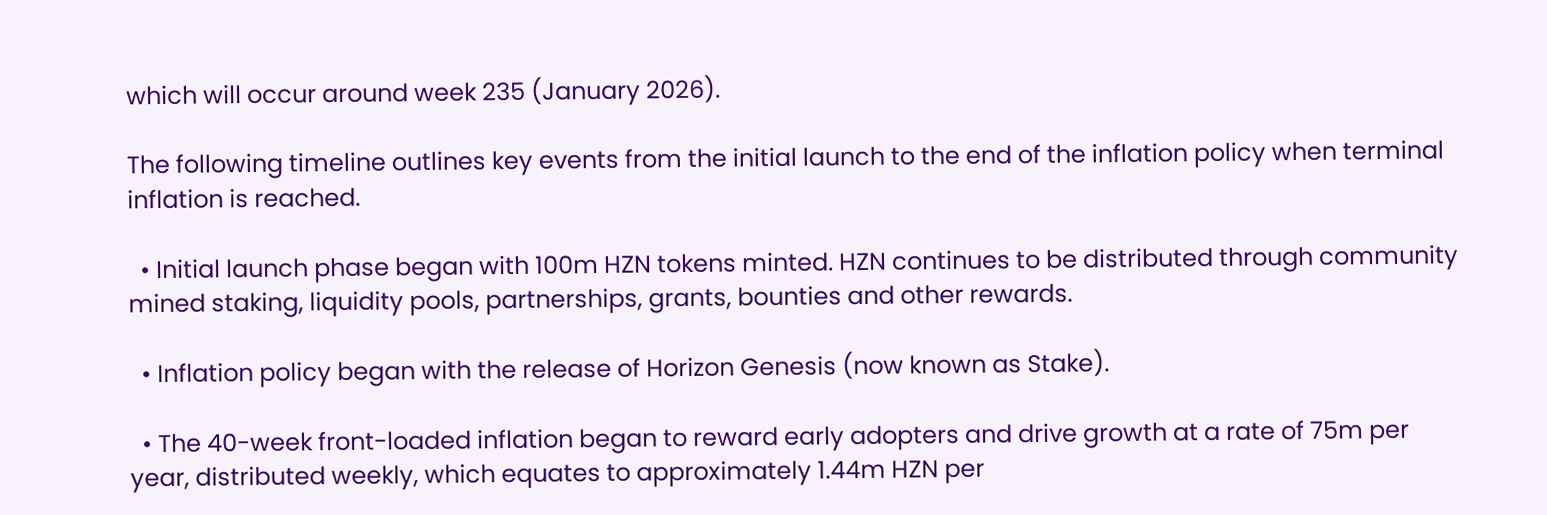which will occur around week 235 (January 2026).

The following timeline outlines key events from the initial launch to the end of the inflation policy when terminal inflation is reached.

  • Initial launch phase began with 100m HZN tokens minted. HZN continues to be distributed through community mined staking, liquidity pools, partnerships, grants, bounties and other rewards.

  • Inflation policy began with the release of Horizon Genesis (now known as Stake).

  • The 40-week front-loaded inflation began to reward early adopters and drive growth at a rate of 75m per year, distributed weekly, which equates to approximately 1.44m HZN per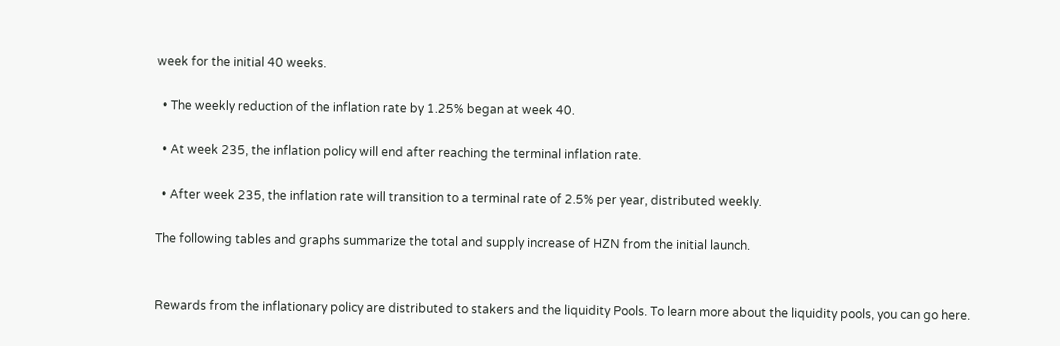week for the initial 40 weeks.

  • The weekly reduction of the inflation rate by 1.25% began at week 40.

  • At week 235, the inflation policy will end after reaching the terminal inflation rate.

  • After week 235, the inflation rate will transition to a terminal rate of 2.5% per year, distributed weekly.

The following tables and graphs summarize the total and supply increase of HZN from the initial launch.


Rewards from the inflationary policy are distributed to stakers and the liquidity Pools. To learn more about the liquidity pools, you can go here.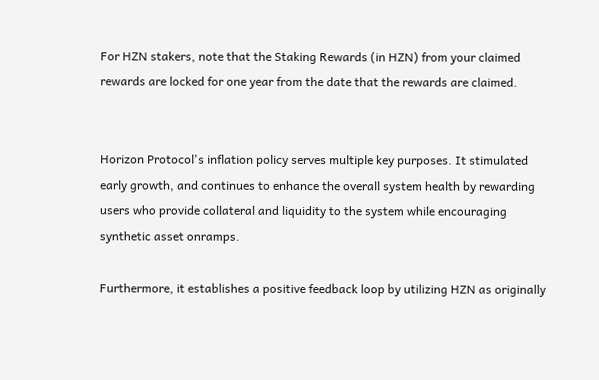For HZN stakers, note that the Staking Rewards (in HZN) from your claimed rewards are locked for one year from the date that the rewards are claimed.


Horizon Protocol's inflation policy serves multiple key purposes. It stimulated early growth, and continues to enhance the overall system health by rewarding users who provide collateral and liquidity to the system while encouraging synthetic asset onramps.

Furthermore, it establishes a positive feedback loop by utilizing HZN as originally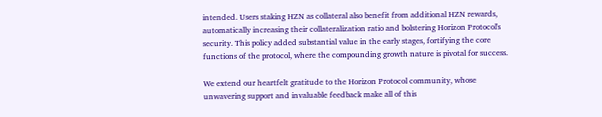intended. Users staking HZN as collateral also benefit from additional HZN rewards, automatically increasing their collateralization ratio and bolstering Horizon Protocol's security. This policy added substantial value in the early stages, fortifying the core functions of the protocol, where the compounding growth nature is pivotal for success.

We extend our heartfelt gratitude to the Horizon Protocol community, whose unwavering support and invaluable feedback make all of this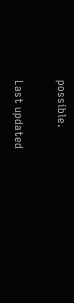possible.

Last updated